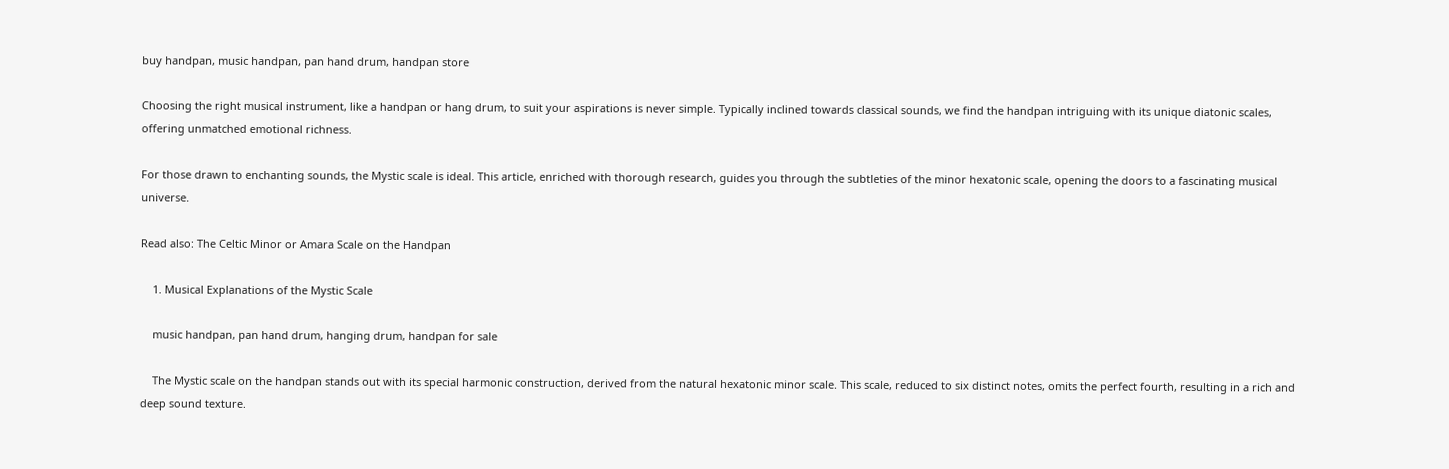buy handpan, music handpan, pan hand drum, handpan store

Choosing the right musical instrument, like a handpan or hang drum, to suit your aspirations is never simple. Typically inclined towards classical sounds, we find the handpan intriguing with its unique diatonic scales, offering unmatched emotional richness.

For those drawn to enchanting sounds, the Mystic scale is ideal. This article, enriched with thorough research, guides you through the subtleties of the minor hexatonic scale, opening the doors to a fascinating musical universe.

Read also: The Celtic Minor or Amara Scale on the Handpan

    1. Musical Explanations of the Mystic Scale

    music handpan, pan hand drum, hanging drum, handpan for sale

    The Mystic scale on the handpan stands out with its special harmonic construction, derived from the natural hexatonic minor scale. This scale, reduced to six distinct notes, omits the perfect fourth, resulting in a rich and deep sound texture.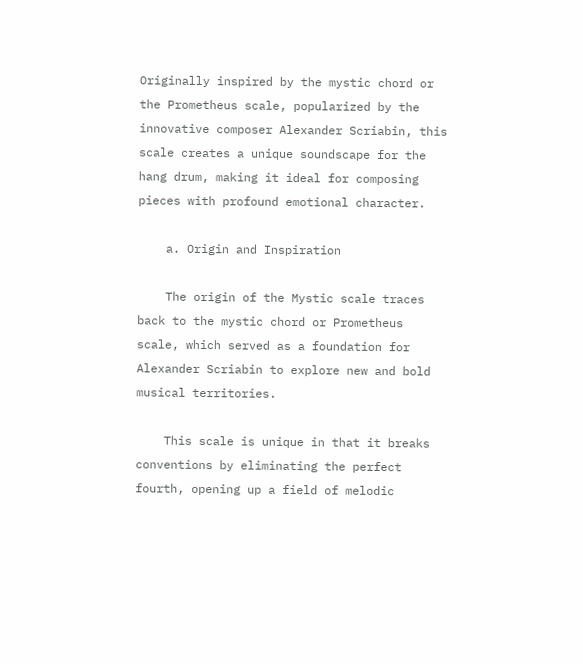Originally inspired by the mystic chord or the Prometheus scale, popularized by the innovative composer Alexander Scriabin, this scale creates a unique soundscape for the hang drum, making it ideal for composing pieces with profound emotional character.

    a. Origin and Inspiration

    The origin of the Mystic scale traces back to the mystic chord or Prometheus scale, which served as a foundation for Alexander Scriabin to explore new and bold musical territories.

    This scale is unique in that it breaks conventions by eliminating the perfect fourth, opening up a field of melodic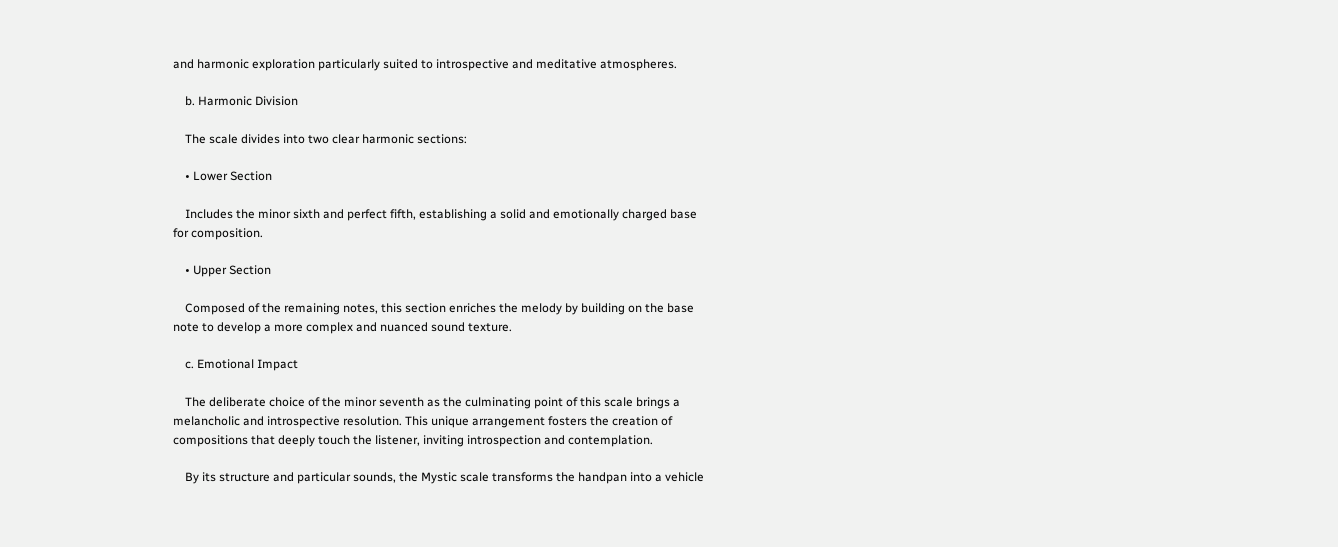and harmonic exploration particularly suited to introspective and meditative atmospheres.

    b. Harmonic Division

    The scale divides into two clear harmonic sections:

    • Lower Section

    Includes the minor sixth and perfect fifth, establishing a solid and emotionally charged base for composition.

    • Upper Section

    Composed of the remaining notes, this section enriches the melody by building on the base note to develop a more complex and nuanced sound texture.

    c. Emotional Impact

    The deliberate choice of the minor seventh as the culminating point of this scale brings a melancholic and introspective resolution. This unique arrangement fosters the creation of compositions that deeply touch the listener, inviting introspection and contemplation.

    By its structure and particular sounds, the Mystic scale transforms the handpan into a vehicle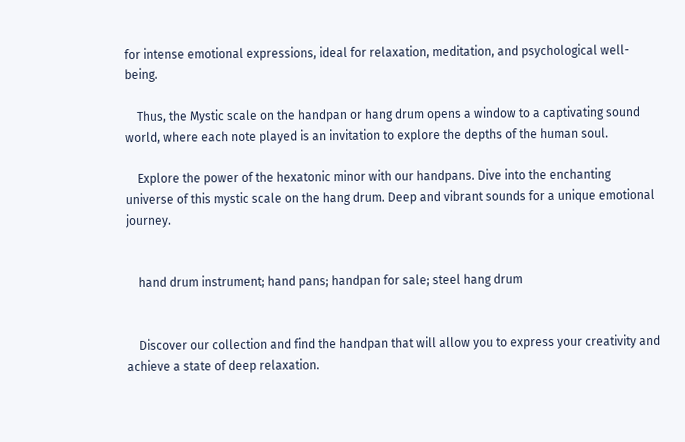for intense emotional expressions, ideal for relaxation, meditation, and psychological well-being.

    Thus, the Mystic scale on the handpan or hang drum opens a window to a captivating sound world, where each note played is an invitation to explore the depths of the human soul.

    Explore the power of the hexatonic minor with our handpans. Dive into the enchanting universe of this mystic scale on the hang drum. Deep and vibrant sounds for a unique emotional journey.


    hand drum instrument; hand pans; handpan for sale; steel hang drum


    Discover our collection and find the handpan that will allow you to express your creativity and achieve a state of deep relaxation.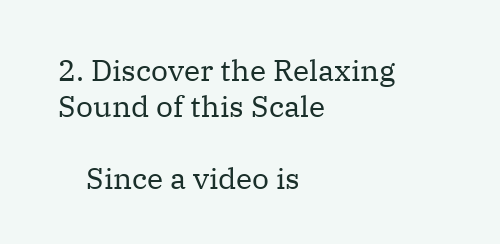2. Discover the Relaxing Sound of this Scale

    Since a video is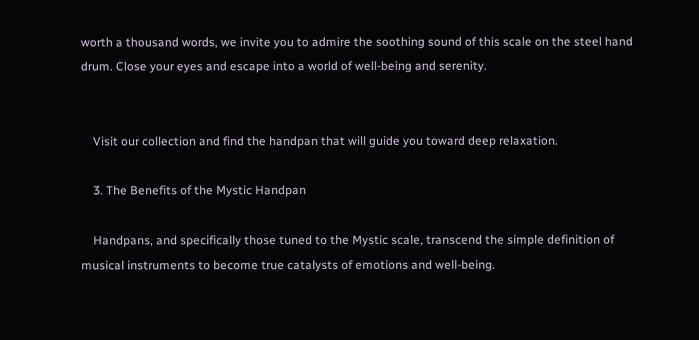worth a thousand words, we invite you to admire the soothing sound of this scale on the steel hand drum. Close your eyes and escape into a world of well-being and serenity.


    Visit our collection and find the handpan that will guide you toward deep relaxation.

    3. The Benefits of the Mystic Handpan

    Handpans, and specifically those tuned to the Mystic scale, transcend the simple definition of musical instruments to become true catalysts of emotions and well-being.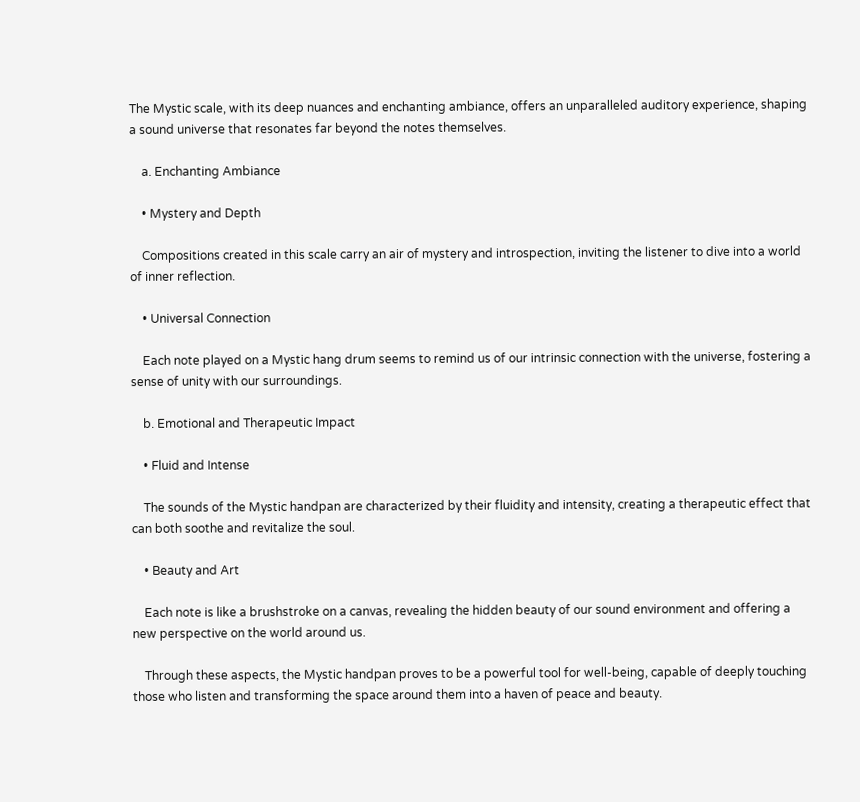The Mystic scale, with its deep nuances and enchanting ambiance, offers an unparalleled auditory experience, shaping a sound universe that resonates far beyond the notes themselves.

    a. Enchanting Ambiance

    • Mystery and Depth

    Compositions created in this scale carry an air of mystery and introspection, inviting the listener to dive into a world of inner reflection.

    • Universal Connection

    Each note played on a Mystic hang drum seems to remind us of our intrinsic connection with the universe, fostering a sense of unity with our surroundings.

    b. Emotional and Therapeutic Impact

    • Fluid and Intense

    The sounds of the Mystic handpan are characterized by their fluidity and intensity, creating a therapeutic effect that can both soothe and revitalize the soul.

    • Beauty and Art

    Each note is like a brushstroke on a canvas, revealing the hidden beauty of our sound environment and offering a new perspective on the world around us.

    Through these aspects, the Mystic handpan proves to be a powerful tool for well-being, capable of deeply touching those who listen and transforming the space around them into a haven of peace and beauty.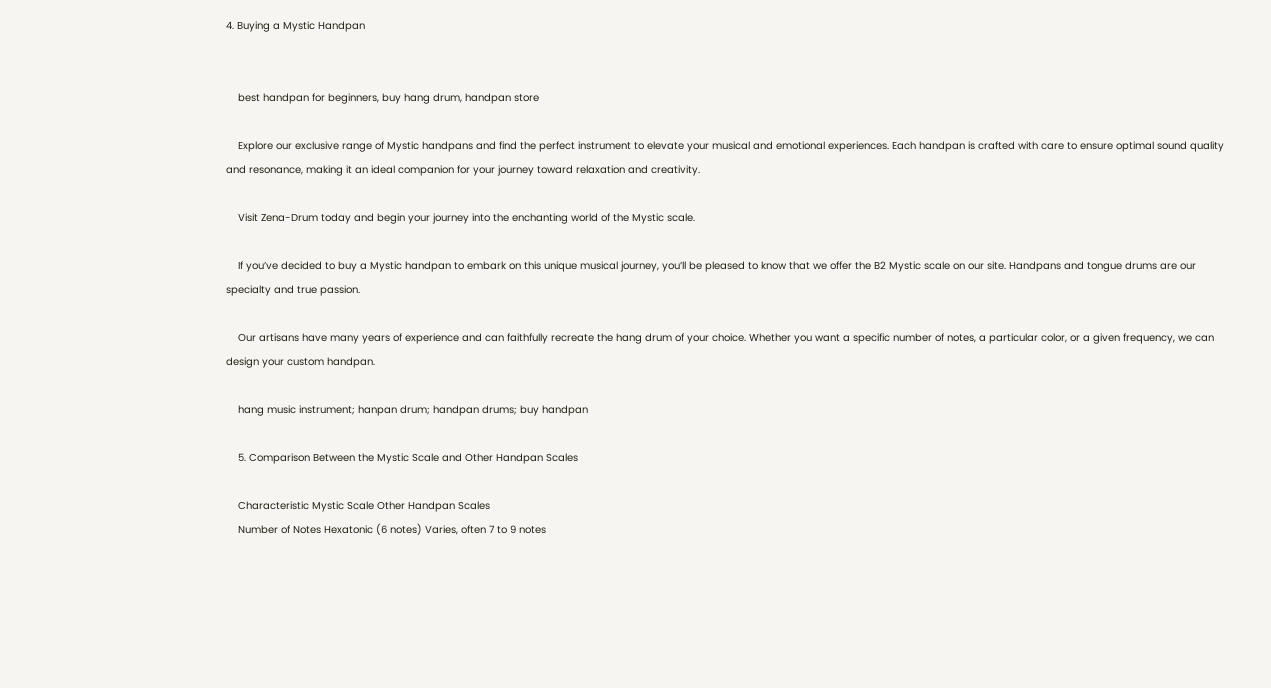4. Buying a Mystic Handpan


    best handpan for beginners, buy hang drum, handpan store

    Explore our exclusive range of Mystic handpans and find the perfect instrument to elevate your musical and emotional experiences. Each handpan is crafted with care to ensure optimal sound quality and resonance, making it an ideal companion for your journey toward relaxation and creativity.

    Visit Zena-Drum today and begin your journey into the enchanting world of the Mystic scale.

    If you’ve decided to buy a Mystic handpan to embark on this unique musical journey, you’ll be pleased to know that we offer the B2 Mystic scale on our site. Handpans and tongue drums are our specialty and true passion.

    Our artisans have many years of experience and can faithfully recreate the hang drum of your choice. Whether you want a specific number of notes, a particular color, or a given frequency, we can design your custom handpan.

    hang music instrument; hanpan drum; handpan drums; buy handpan

    5. Comparison Between the Mystic Scale and Other Handpan Scales

    Characteristic Mystic Scale Other Handpan Scales
    Number of Notes Hexatonic (6 notes) Varies, often 7 to 9 notes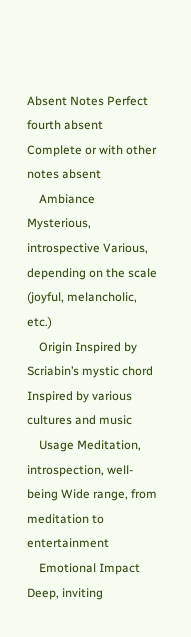Absent Notes Perfect fourth absent Complete or with other notes absent
    Ambiance Mysterious, introspective Various, depending on the scale (joyful, melancholic, etc.)
    Origin Inspired by Scriabin’s mystic chord Inspired by various cultures and music
    Usage Meditation, introspection, well-being Wide range, from meditation to entertainment
    Emotional Impact Deep, inviting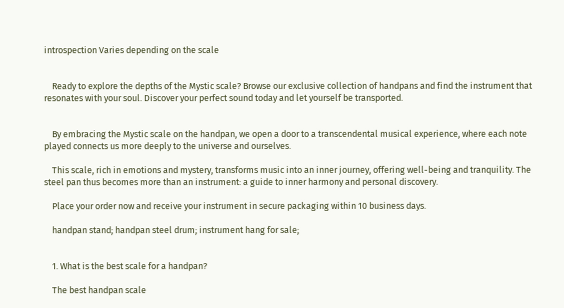introspection Varies depending on the scale


    Ready to explore the depths of the Mystic scale? Browse our exclusive collection of handpans and find the instrument that resonates with your soul. Discover your perfect sound today and let yourself be transported.


    By embracing the Mystic scale on the handpan, we open a door to a transcendental musical experience, where each note played connects us more deeply to the universe and ourselves.

    This scale, rich in emotions and mystery, transforms music into an inner journey, offering well-being and tranquility. The steel pan thus becomes more than an instrument: a guide to inner harmony and personal discovery.

    Place your order now and receive your instrument in secure packaging within 10 business days.

    handpan stand; handpan steel drum; instrument hang for sale;


    1. What is the best scale for a handpan?

    The best handpan scale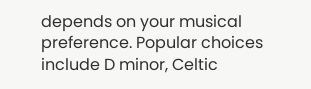depends on your musical preference. Popular choices include D minor, Celtic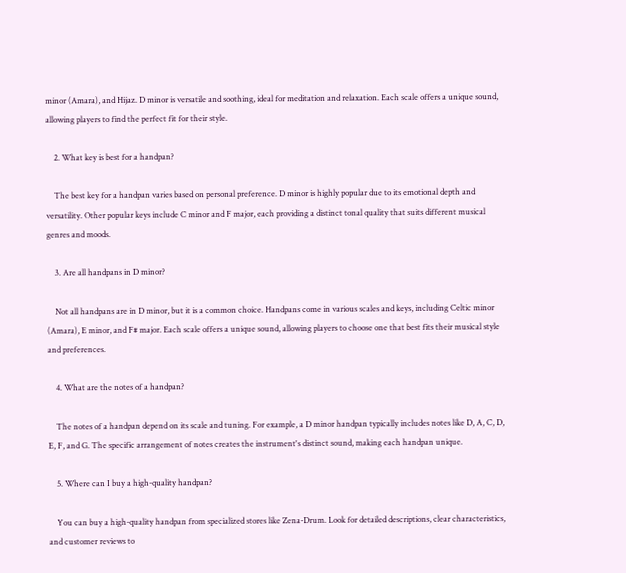minor (Amara), and Hijaz. D minor is versatile and soothing, ideal for meditation and relaxation. Each scale offers a unique sound, allowing players to find the perfect fit for their style.

    2. What key is best for a handpan?

    The best key for a handpan varies based on personal preference. D minor is highly popular due to its emotional depth and versatility. Other popular keys include C minor and F major, each providing a distinct tonal quality that suits different musical genres and moods.

    3. Are all handpans in D minor?

    Not all handpans are in D minor, but it is a common choice. Handpans come in various scales and keys, including Celtic minor (Amara), E minor, and F# major. Each scale offers a unique sound, allowing players to choose one that best fits their musical style and preferences.

    4. What are the notes of a handpan?

    The notes of a handpan depend on its scale and tuning. For example, a D minor handpan typically includes notes like D, A, C, D, E, F, and G. The specific arrangement of notes creates the instrument's distinct sound, making each handpan unique.

    5. Where can I buy a high-quality handpan?

    You can buy a high-quality handpan from specialized stores like Zena-Drum. Look for detailed descriptions, clear characteristics, and customer reviews to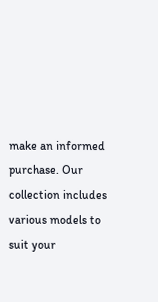make an informed purchase. Our collection includes various models to suit your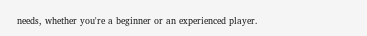needs, whether you're a beginner or an experienced player.